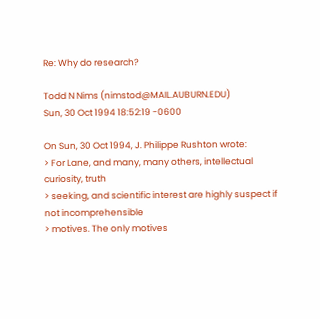Re: Why do research?

Todd N Nims (nimstod@MAIL.AUBURN.EDU)
Sun, 30 Oct 1994 18:52:19 -0600

On Sun, 30 Oct 1994, J. Philippe Rushton wrote:
> For Lane, and many, many others, intellectual curiosity, truth
> seeking, and scientific interest are highly suspect if not incomprehensible
> motives. The only motives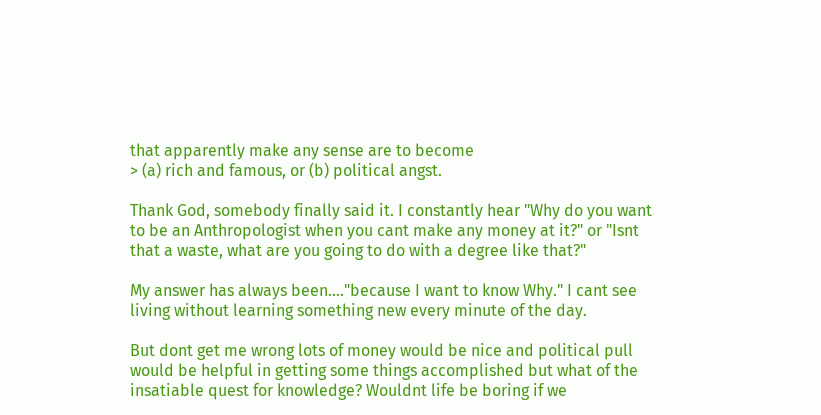that apparently make any sense are to become
> (a) rich and famous, or (b) political angst.

Thank God, somebody finally said it. I constantly hear "Why do you want
to be an Anthropologist when you cant make any money at it?" or "Isnt
that a waste, what are you going to do with a degree like that?"

My answer has always been...."because I want to know Why." I cant see
living without learning something new every minute of the day.

But dont get me wrong lots of money would be nice and political pull
would be helpful in getting some things accomplished but what of the
insatiable quest for knowledge? Wouldnt life be boring if we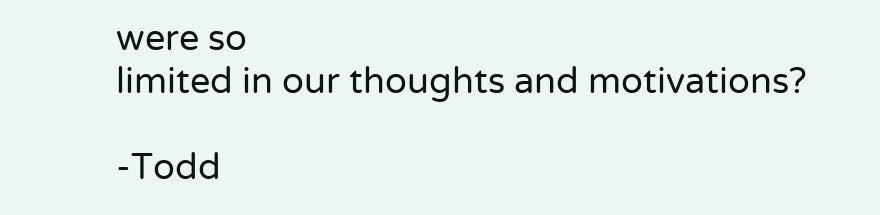were so
limited in our thoughts and motivations?

-Todd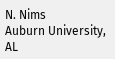N. Nims
Auburn University, AL